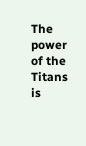The power of the Titans  is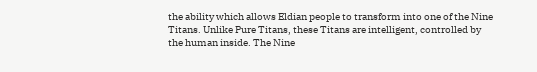the ability which allows Eldian people to transform into one of the Nine Titans. Unlike Pure Titans, these Titans are intelligent, controlled by the human inside. The Nine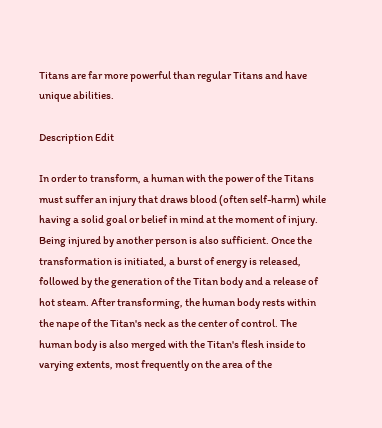Titans are far more powerful than regular Titans and have unique abilities.

Description Edit

In order to transform, a human with the power of the Titans must suffer an injury that draws blood (often self-harm) while having a solid goal or belief in mind at the moment of injury. Being injured by another person is also sufficient. Once the transformation is initiated, a burst of energy is released, followed by the generation of the Titan body and a release of hot steam. After transforming, the human body rests within the nape of the Titan's neck as the center of control. The human body is also merged with the Titan's flesh inside to varying extents, most frequently on the area of the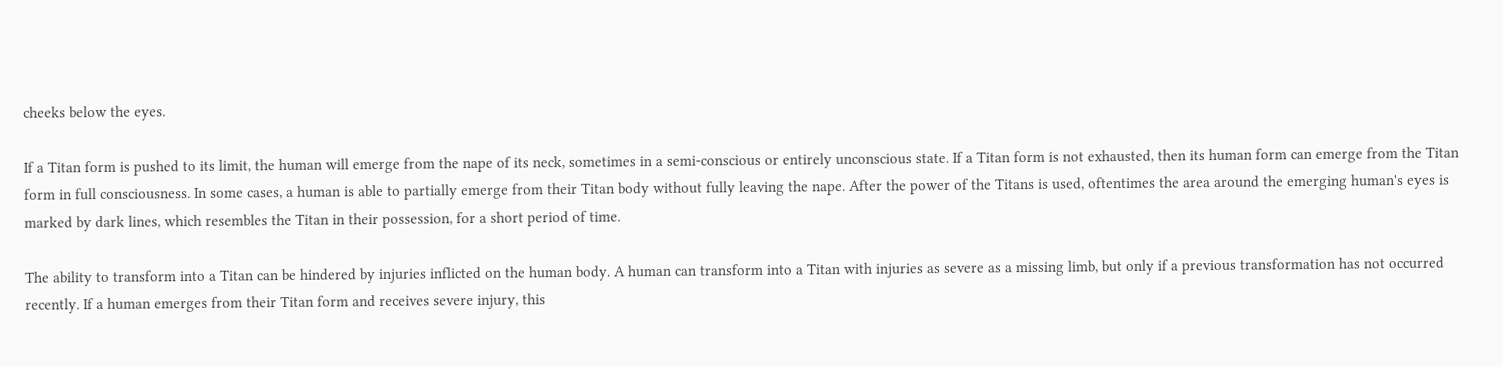cheeks below the eyes.

If a Titan form is pushed to its limit, the human will emerge from the nape of its neck, sometimes in a semi-conscious or entirely unconscious state. If a Titan form is not exhausted, then its human form can emerge from the Titan form in full consciousness. In some cases, a human is able to partially emerge from their Titan body without fully leaving the nape. After the power of the Titans is used, oftentimes the area around the emerging human's eyes is marked by dark lines, which resembles the Titan in their possession, for a short period of time.

The ability to transform into a Titan can be hindered by injuries inflicted on the human body. A human can transform into a Titan with injuries as severe as a missing limb, but only if a previous transformation has not occurred recently. If a human emerges from their Titan form and receives severe injury, this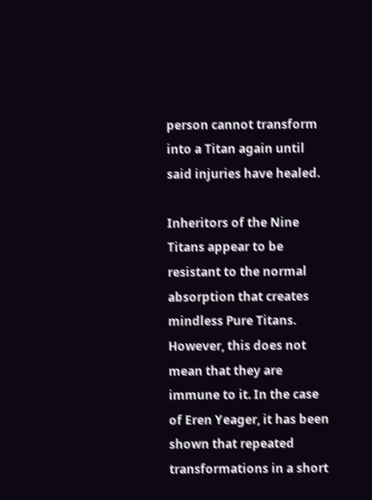person cannot transform into a Titan again until said injuries have healed.

Inheritors of the Nine Titans appear to be resistant to the normal absorption that creates mindless Pure Titans. However, this does not mean that they are immune to it. In the case of Eren Yeager, it has been shown that repeated transformations in a short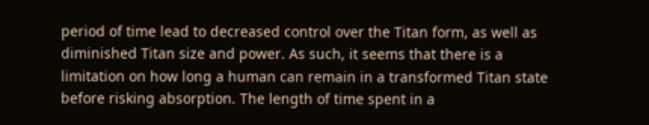period of time lead to decreased control over the Titan form, as well as diminished Titan size and power. As such, it seems that there is a limitation on how long a human can remain in a transformed Titan state before risking absorption. The length of time spent in a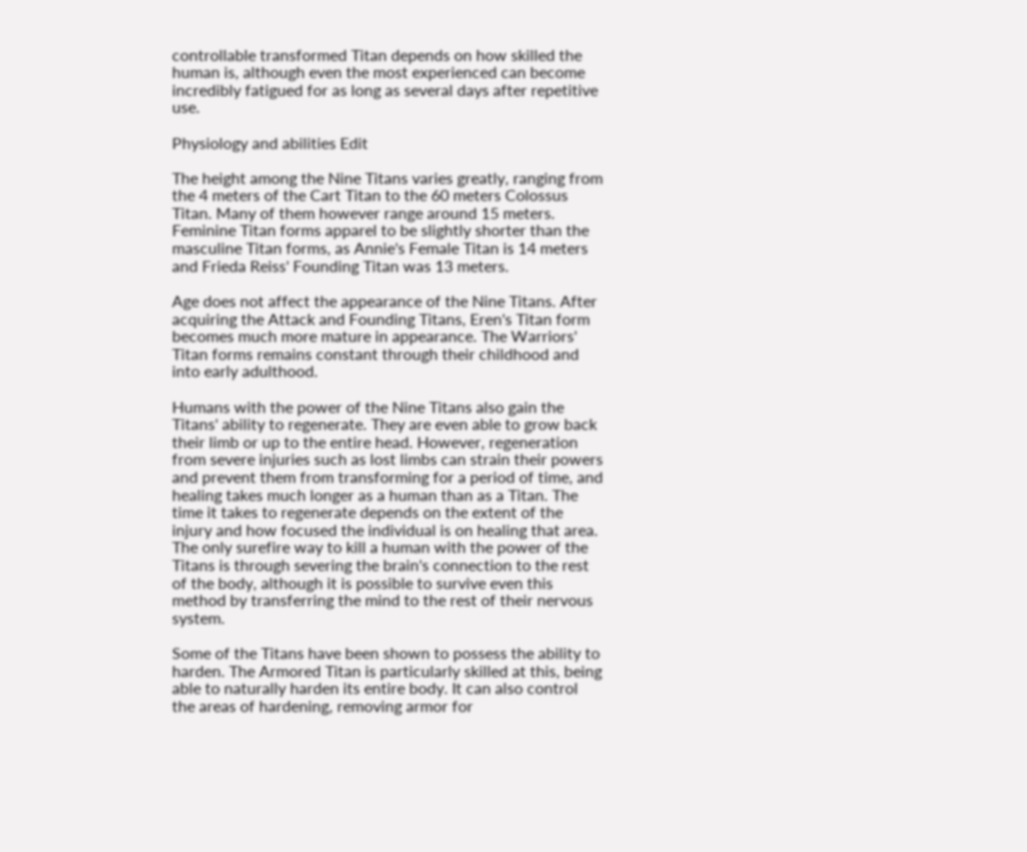controllable transformed Titan depends on how skilled the human is, although even the most experienced can become incredibly fatigued for as long as several days after repetitive use.

Physiology and abilities Edit

The height among the Nine Titans varies greatly, ranging from the 4 meters of the Cart Titan to the 60 meters Colossus Titan. Many of them however range around 15 meters. Feminine Titan forms apparel to be slightly shorter than the masculine Titan forms, as Annie's Female Titan is 14 meters and Frieda Reiss' Founding Titan was 13 meters.

Age does not affect the appearance of the Nine Titans. After acquiring the Attack and Founding Titans, Eren's Titan form becomes much more mature in appearance. The Warriors' Titan forms remains constant through their childhood and into early adulthood.

Humans with the power of the Nine Titans also gain the Titans' ability to regenerate. They are even able to grow back their limb or up to the entire head. However, regeneration from severe injuries such as lost limbs can strain their powers and prevent them from transforming for a period of time, and healing takes much longer as a human than as a Titan. The time it takes to regenerate depends on the extent of the injury and how focused the individual is on healing that area. The only surefire way to kill a human with the power of the Titans is through severing the brain's connection to the rest of the body, although it is possible to survive even this method by transferring the mind to the rest of their nervous system.

Some of the Titans have been shown to possess the ability to harden. The Armored Titan is particularly skilled at this, being able to naturally harden its entire body. It can also control the areas of hardening, removing armor for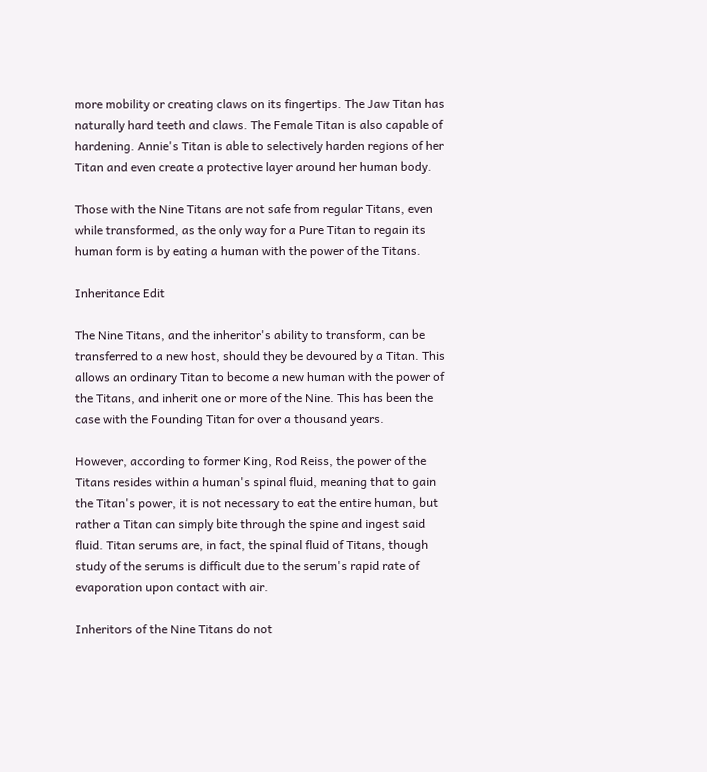more mobility or creating claws on its fingertips. The Jaw Titan has naturally hard teeth and claws. The Female Titan is also capable of hardening. Annie's Titan is able to selectively harden regions of her Titan and even create a protective layer around her human body.

Those with the Nine Titans are not safe from regular Titans, even while transformed, as the only way for a Pure Titan to regain its human form is by eating a human with the power of the Titans.

Inheritance Edit

The Nine Titans, and the inheritor's ability to transform, can be transferred to a new host, should they be devoured by a Titan. This allows an ordinary Titan to become a new human with the power of the Titans, and inherit one or more of the Nine. This has been the case with the Founding Titan for over a thousand years.

However, according to former King, Rod Reiss, the power of the Titans resides within a human's spinal fluid, meaning that to gain the Titan's power, it is not necessary to eat the entire human, but rather a Titan can simply bite through the spine and ingest said fluid. Titan serums are, in fact, the spinal fluid of Titans, though study of the serums is difficult due to the serum's rapid rate of evaporation upon contact with air.

Inheritors of the Nine Titans do not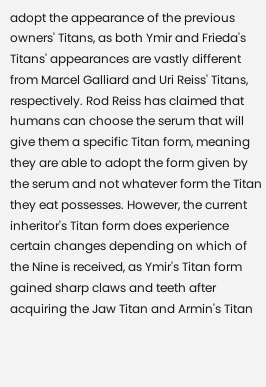adopt the appearance of the previous owners' Titans, as both Ymir and Frieda's Titans' appearances are vastly different from Marcel Galliard and Uri Reiss' Titans, respectively. Rod Reiss has claimed that humans can choose the serum that will give them a specific Titan form, meaning they are able to adopt the form given by the serum and not whatever form the Titan they eat possesses. However, the current inheritor's Titan form does experience certain changes depending on which of the Nine is received, as Ymir's Titan form gained sharp claws and teeth after acquiring the Jaw Titan and Armin's Titan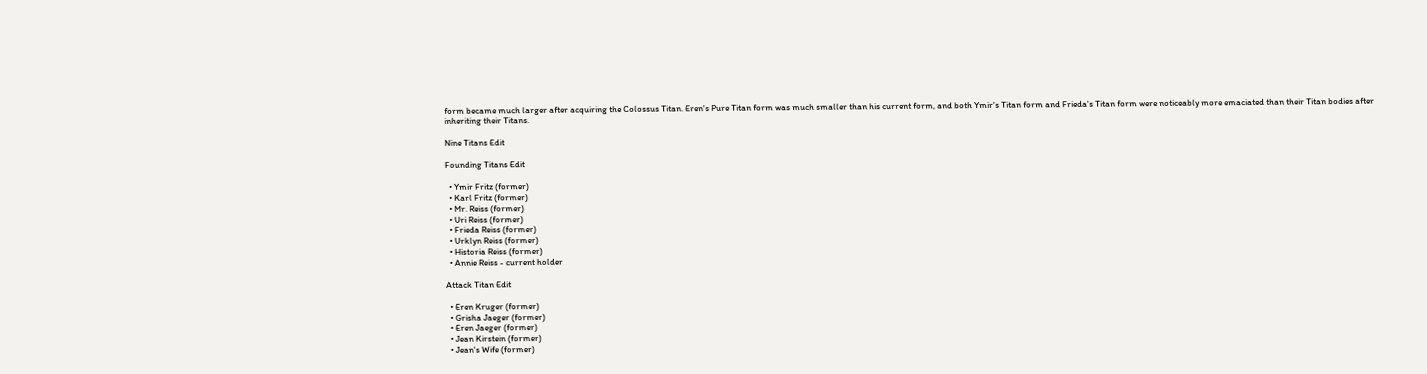form became much larger after acquiring the Colossus Titan. Eren's Pure Titan form was much smaller than his current form, and both Ymir's Titan form and Frieda's Titan form were noticeably more emaciated than their Titan bodies after inheriting their Titans.

Nine Titans Edit

Founding Titans Edit

  • Ymir Fritz (former)
  • Karl Fritz (former)
  • Mr. Reiss (former)
  • Uri Reiss (former)
  • Frieda Reiss (former)
  • Urklyn Reiss (former)
  • Historia Reiss (former)
  • Annie Reiss - current holder

Attack Titan Edit

  • Eren Kruger (former)
  • Grisha Jaeger (former)
  • Eren Jaeger (former)
  • Jean Kirstein (former)
  • Jean's Wife (former)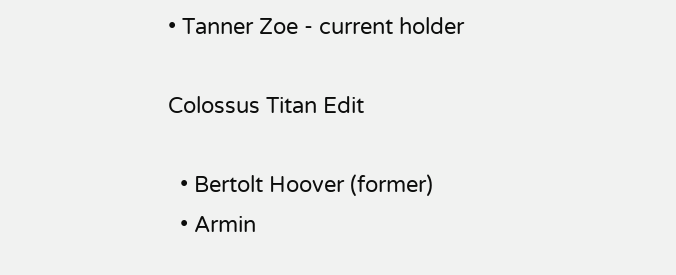• Tanner Zoe - current holder

Colossus Titan Edit

  • Bertolt Hoover (former)
  • Armin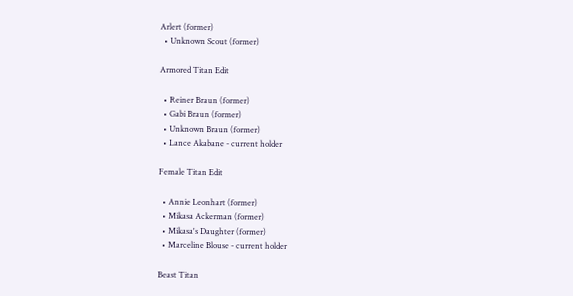Arlert (former)
  • Unknown Scout (former)

Armored Titan Edit

  • Reiner Braun (former)
  • Gabi Braun (former)
  • Unknown Braun (former)
  • Lance Akabane - current holder

Female Titan Edit

  • Annie Leonhart (former)
  • Mikasa Ackerman (former)
  • Mikasa's Daughter (former)
  • Marceline Blouse - current holder

Beast Titan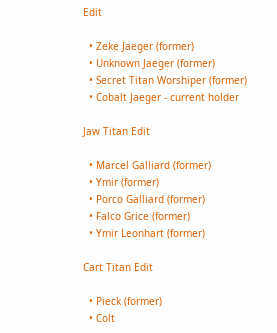Edit

  • Zeke Jaeger (former)
  • Unknown Jaeger (former)
  • Secret Titan Worshiper (former)
  • Cobalt Jaeger - current holder

Jaw Titan Edit

  • Marcel Galliard (former)
  • Ymir (former)
  • Porco Galliard (former)
  • Falco Grice (former)
  • Ymir Leonhart (former)

Cart Titan Edit

  • Pieck (former)
  • Colt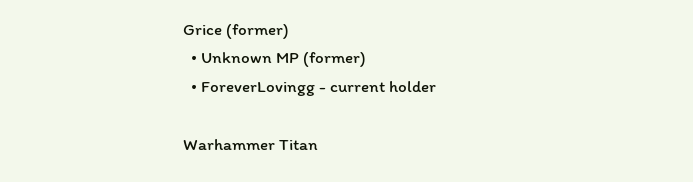Grice (former)
  • Unknown MP (former)
  • ForeverLovingg - current holder

Warhammer Titan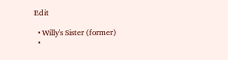Edit

  • Willy's Sister (former)
  •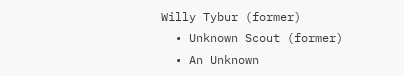Willy Tybur (former)
  • Unknown Scout (former)
  • An Unknown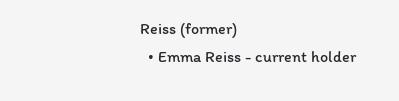Reiss (former)
  • Emma Reiss - current holder